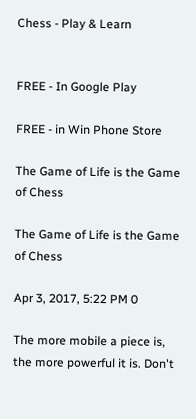Chess - Play & Learn


FREE - In Google Play

FREE - in Win Phone Store

The Game of Life is the Game of Chess

The Game of Life is the Game of Chess

Apr 3, 2017, 5:22 PM 0

The more mobile a piece is, the more powerful it is. Don't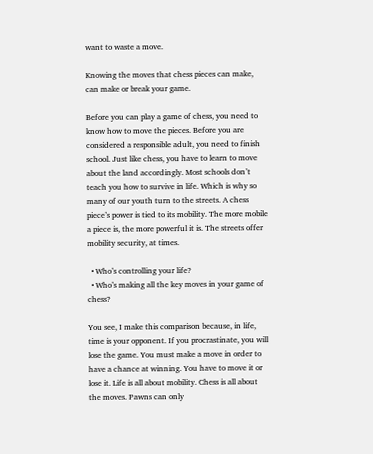want to waste a move.

Knowing the moves that chess pieces can make, can make or break your game.

Before you can play a game of chess, you need to know how to move the pieces. Before you are considered a responsible adult, you need to finish school. Just like chess, you have to learn to move about the land accordingly. Most schools don’t teach you how to survive in life. Which is why so many of our youth turn to the streets. A chess piece’s power is tied to its mobility. The more mobile a piece is, the more powerful it is. The streets offer mobility security, at times.

  • Who’s controlling your life?
  • Who’s making all the key moves in your game of chess?

You see, I make this comparison because, in life, time is your opponent. If you procrastinate, you will lose the game. You must make a move in order to have a chance at winning. You have to move it or lose it. Life is all about mobility. Chess is all about the moves. Pawns can only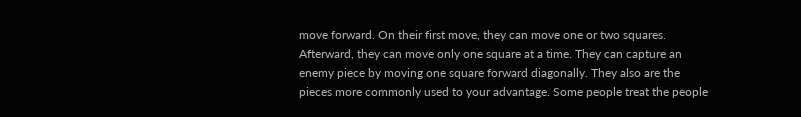move forward. On their first move, they can move one or two squares. Afterward, they can move only one square at a time. They can capture an enemy piece by moving one square forward diagonally. They also are the pieces more commonly used to your advantage. Some people treat the people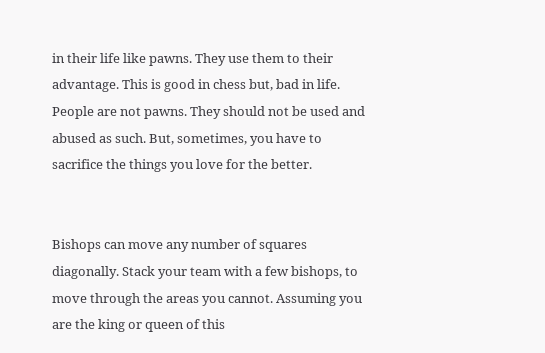in their life like pawns. They use them to their advantage. This is good in chess but, bad in life. People are not pawns. They should not be used and abused as such. But, sometimes, you have to sacrifice the things you love for the better.


Bishops can move any number of squares diagonally. Stack your team with a few bishops, to move through the areas you cannot. Assuming you are the king or queen of this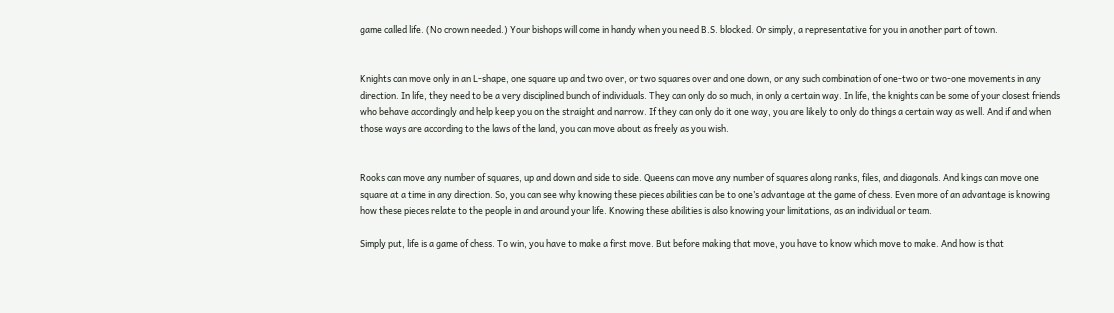game called life. (No crown needed.) Your bishops will come in handy when you need B.S. blocked. Or simply, a representative for you in another part of town.


Knights can move only in an L-shape, one square up and two over, or two squares over and one down, or any such combination of one-two or two-one movements in any direction. In life, they need to be a very disciplined bunch of individuals. They can only do so much, in only a certain way. In life, the knights can be some of your closest friends who behave accordingly and help keep you on the straight and narrow. If they can only do it one way, you are likely to only do things a certain way as well. And if and when those ways are according to the laws of the land, you can move about as freely as you wish.


Rooks can move any number of squares, up and down and side to side. Queens can move any number of squares along ranks, files, and diagonals. And kings can move one square at a time in any direction. So, you can see why knowing these pieces abilities can be to one’s advantage at the game of chess. Even more of an advantage is knowing how these pieces relate to the people in and around your life. Knowing these abilities is also knowing your limitations, as an individual or team.

Simply put, life is a game of chess. To win, you have to make a first move. But before making that move, you have to know which move to make. And how is that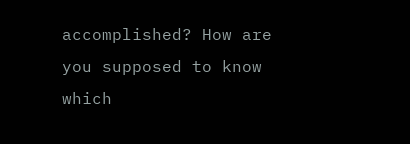accomplished? How are you supposed to know which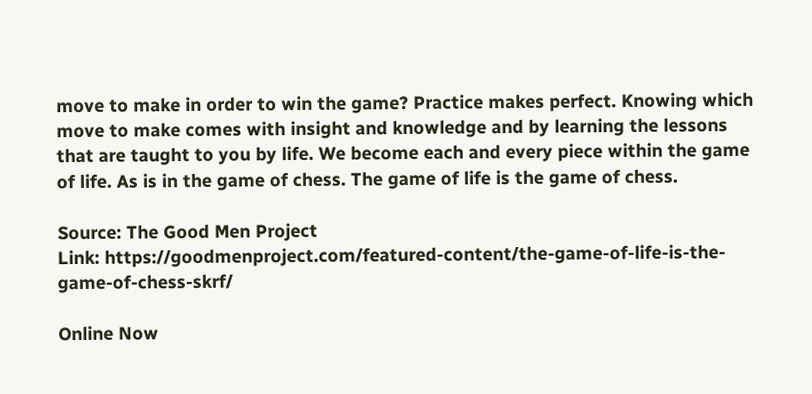move to make in order to win the game? Practice makes perfect. Knowing which move to make comes with insight and knowledge and by learning the lessons that are taught to you by life. We become each and every piece within the game of life. As is in the game of chess. The game of life is the game of chess.

Source: The Good Men Project
Link: https://goodmenproject.com/featured-content/the-game-of-life-is-the-game-of-chess-skrf/

Online Now